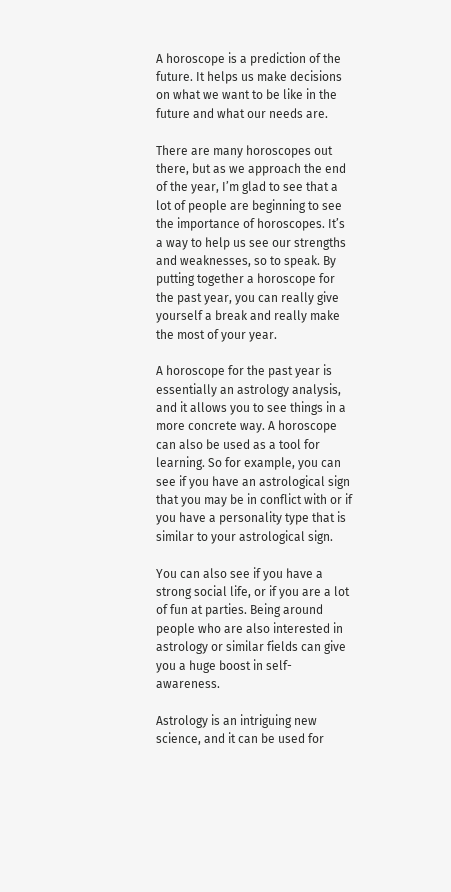A horoscope is a prediction of the future. It helps us make decisions on what we want to be like in the future and what our needs are.

There are many horoscopes out there, but as we approach the end of the year, I’m glad to see that a lot of people are beginning to see the importance of horoscopes. It’s a way to help us see our strengths and weaknesses, so to speak. By putting together a horoscope for the past year, you can really give yourself a break and really make the most of your year.

A horoscope for the past year is essentially an astrology analysis, and it allows you to see things in a more concrete way. A horoscope can also be used as a tool for learning. So for example, you can see if you have an astrological sign that you may be in conflict with or if you have a personality type that is similar to your astrological sign.

You can also see if you have a strong social life, or if you are a lot of fun at parties. Being around people who are also interested in astrology or similar fields can give you a huge boost in self-awareness.

Astrology is an intriguing new science, and it can be used for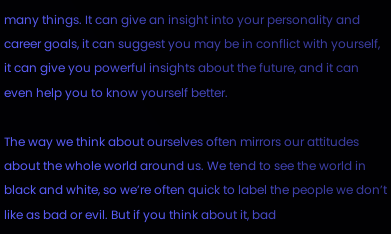many things. It can give an insight into your personality and career goals, it can suggest you may be in conflict with yourself, it can give you powerful insights about the future, and it can even help you to know yourself better.

The way we think about ourselves often mirrors our attitudes about the whole world around us. We tend to see the world in black and white, so we’re often quick to label the people we don’t like as bad or evil. But if you think about it, bad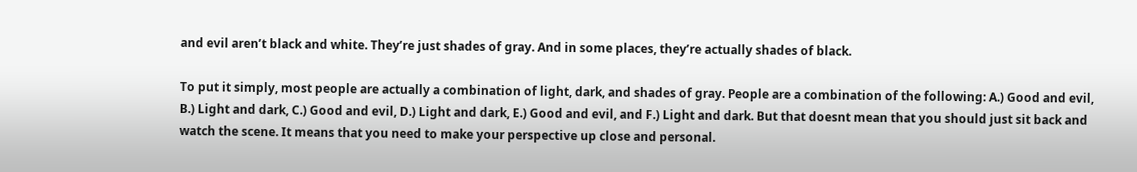and evil aren’t black and white. They’re just shades of gray. And in some places, they’re actually shades of black.

To put it simply, most people are actually a combination of light, dark, and shades of gray. People are a combination of the following: A.) Good and evil, B.) Light and dark, C.) Good and evil, D.) Light and dark, E.) Good and evil, and F.) Light and dark. But that doesnt mean that you should just sit back and watch the scene. It means that you need to make your perspective up close and personal.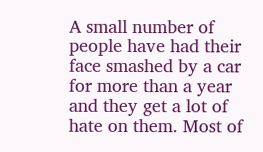A small number of people have had their face smashed by a car for more than a year and they get a lot of hate on them. Most of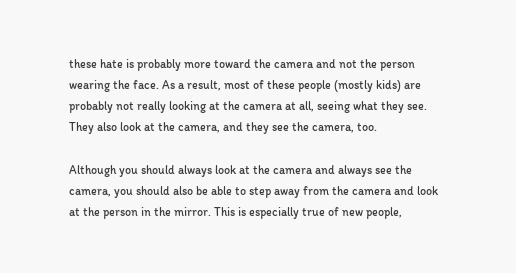these hate is probably more toward the camera and not the person wearing the face. As a result, most of these people (mostly kids) are probably not really looking at the camera at all, seeing what they see. They also look at the camera, and they see the camera, too.

Although you should always look at the camera and always see the camera, you should also be able to step away from the camera and look at the person in the mirror. This is especially true of new people,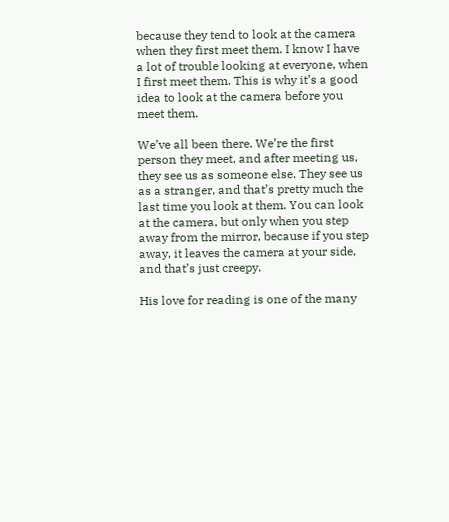because they tend to look at the camera when they first meet them. I know I have a lot of trouble looking at everyone, when I first meet them. This is why it’s a good idea to look at the camera before you meet them.

We’ve all been there. We’re the first person they meet, and after meeting us, they see us as someone else. They see us as a stranger, and that’s pretty much the last time you look at them. You can look at the camera, but only when you step away from the mirror, because if you step away, it leaves the camera at your side, and that’s just creepy.

His love for reading is one of the many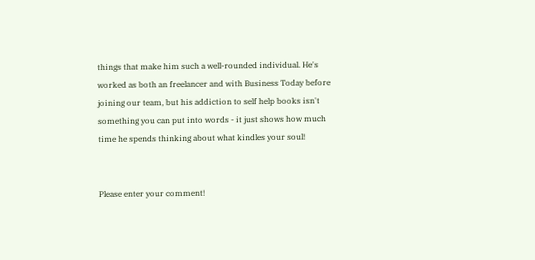things that make him such a well-rounded individual. He's worked as both an freelancer and with Business Today before joining our team, but his addiction to self help books isn't something you can put into words - it just shows how much time he spends thinking about what kindles your soul!


Please enter your comment!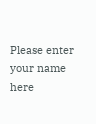Please enter your name here